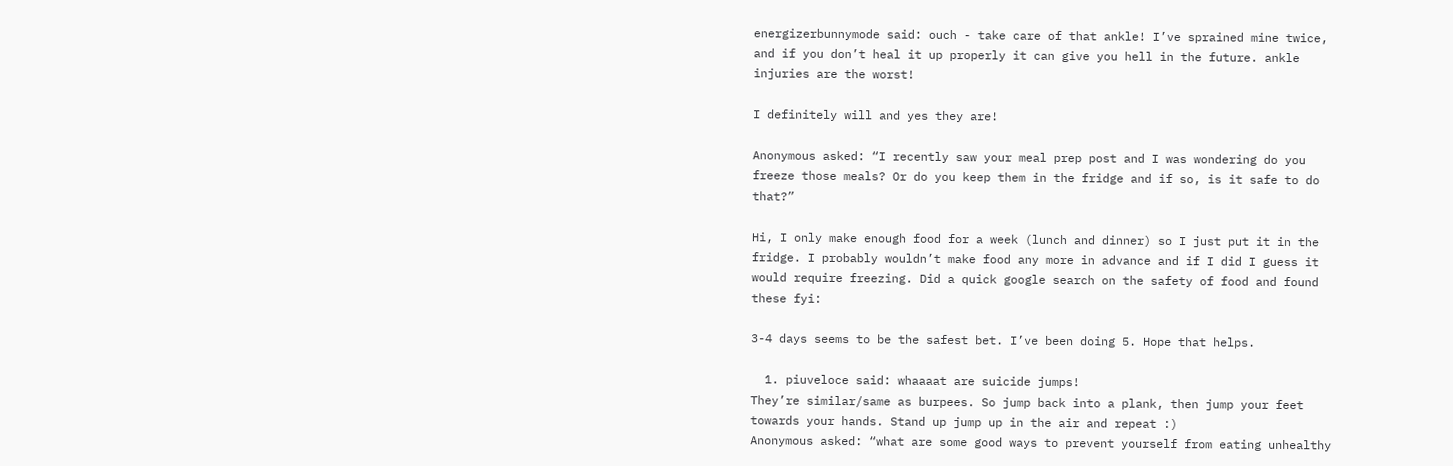energizerbunnymode said: ouch - take care of that ankle! I’ve sprained mine twice, and if you don’t heal it up properly it can give you hell in the future. ankle injuries are the worst!

I definitely will and yes they are!

Anonymous asked: “I recently saw your meal prep post and I was wondering do you freeze those meals? Or do you keep them in the fridge and if so, is it safe to do that?”

Hi, I only make enough food for a week (lunch and dinner) so I just put it in the fridge. I probably wouldn’t make food any more in advance and if I did I guess it would require freezing. Did a quick google search on the safety of food and found these fyi:

3-4 days seems to be the safest bet. I’ve been doing 5. Hope that helps.

  1. piuveloce said: whaaaat are suicide jumps!
They’re similar/same as burpees. So jump back into a plank, then jump your feet towards your hands. Stand up jump up in the air and repeat :)
Anonymous asked: “what are some good ways to prevent yourself from eating unhealthy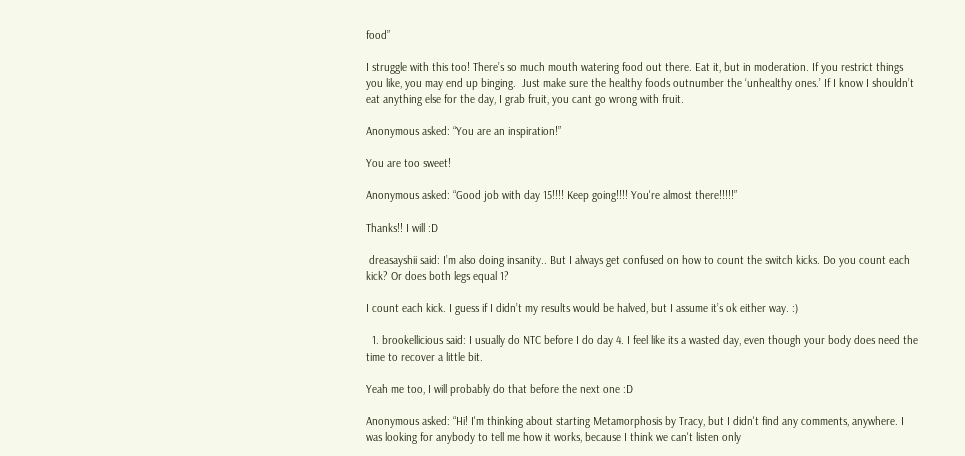food”

I struggle with this too! There’s so much mouth watering food out there. Eat it, but in moderation. If you restrict things you like, you may end up binging.  Just make sure the healthy foods outnumber the ‘unhealthy ones.’ If I know I shouldn’t eat anything else for the day, I grab fruit, you cant go wrong with fruit.

Anonymous asked: “You are an inspiration!”

You are too sweet!

Anonymous asked: “Good job with day 15!!!! Keep going!!!! You're almost there!!!!!”

Thanks!! I will :D

 dreasayshii said: I’m also doing insanity.. But I always get confused on how to count the switch kicks. Do you count each kick? Or does both legs equal 1?

I count each kick. I guess if I didn’t my results would be halved, but I assume it’s ok either way. :)

  1. brookellicious said: I usually do NTC before I do day 4. I feel like its a wasted day, even though your body does need the time to recover a little bit.

Yeah me too, I will probably do that before the next one :D

Anonymous asked: “Hi! I'm thinking about starting Metamorphosis by Tracy, but I didn't find any comments, anywhere. I was looking for anybody to tell me how it works, because I think we can't listen only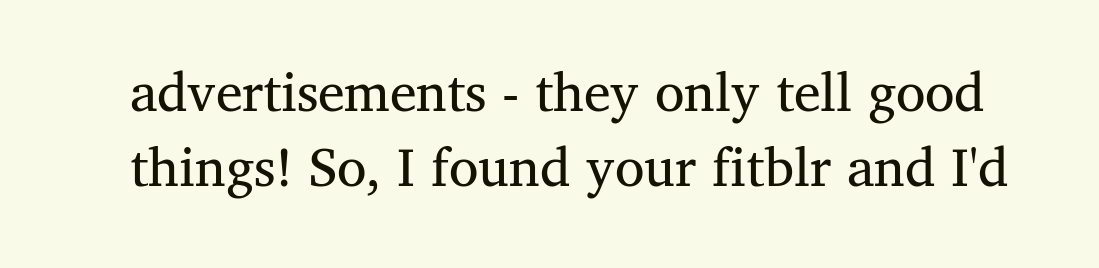advertisements - they only tell good things! So, I found your fitblr and I'd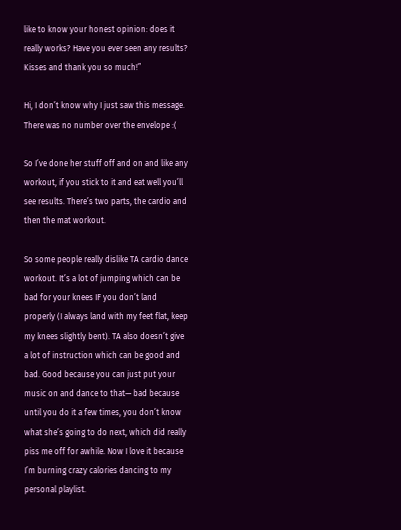like to know your honest opinion: does it really works? Have you ever seen any results? Kisses and thank you so much!”

Hi, I don’t know why I just saw this message. There was no number over the envelope :(

So I’ve done her stuff off and on and like any workout, if you stick to it and eat well you’ll see results. There’s two parts, the cardio and then the mat workout.

So some people really dislike TA cardio dance workout. It’s a lot of jumping which can be bad for your knees IF you don’t land properly (I always land with my feet flat, keep my knees slightly bent). TA also doesn’t give a lot of instruction which can be good and bad. Good because you can just put your music on and dance to that— bad because until you do it a few times, you don’t know what she’s going to do next, which did really piss me off for awhile. Now I love it because I’m burning crazy calories dancing to my personal playlist.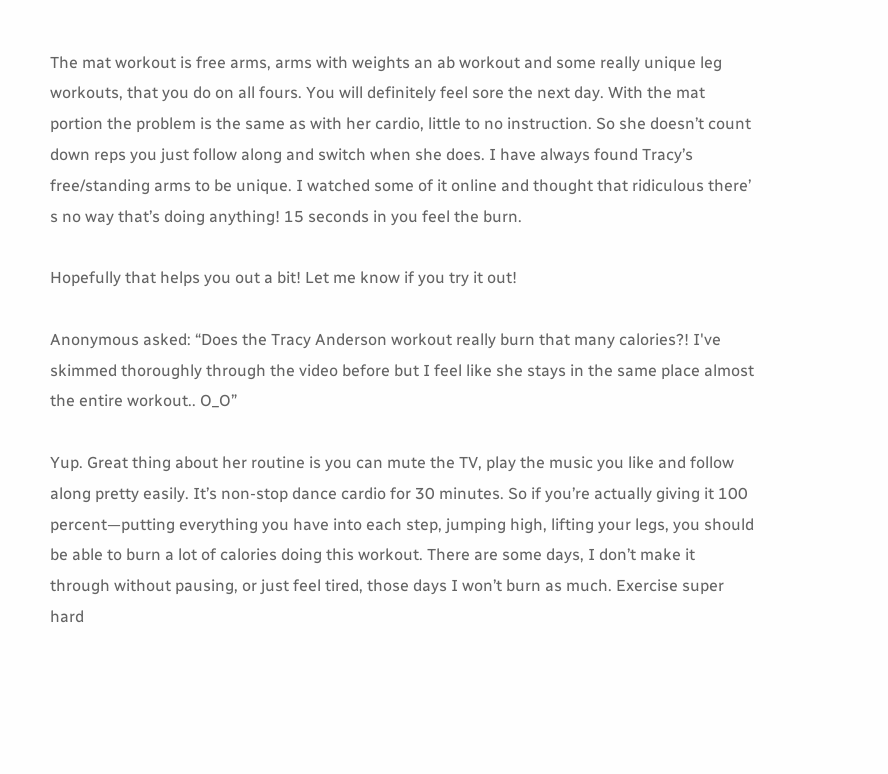The mat workout is free arms, arms with weights an ab workout and some really unique leg workouts, that you do on all fours. You will definitely feel sore the next day. With the mat portion the problem is the same as with her cardio, little to no instruction. So she doesn’t count down reps you just follow along and switch when she does. I have always found Tracy’s free/standing arms to be unique. I watched some of it online and thought that ridiculous there’ s no way that’s doing anything! 15 seconds in you feel the burn.

Hopefully that helps you out a bit! Let me know if you try it out!

Anonymous asked: “Does the Tracy Anderson workout really burn that many calories?! I've skimmed thoroughly through the video before but I feel like she stays in the same place almost the entire workout.. O_O”

Yup. Great thing about her routine is you can mute the TV, play the music you like and follow along pretty easily. It’s non-stop dance cardio for 30 minutes. So if you’re actually giving it 100 percent—putting everything you have into each step, jumping high, lifting your legs, you should be able to burn a lot of calories doing this workout. There are some days, I don’t make it through without pausing, or just feel tired, those days I won’t burn as much. Exercise super hard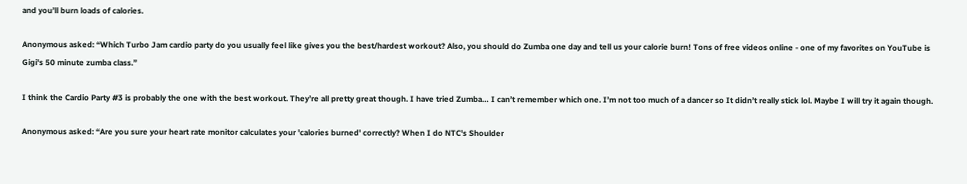and you’ll burn loads of calories.

Anonymous asked: “Which Turbo Jam cardio party do you usually feel like gives you the best/hardest workout? Also, you should do Zumba one day and tell us your calorie burn! Tons of free videos online - one of my favorites on YouTube is Gigi's 50 minute zumba class.”

I think the Cardio Party #3 is probably the one with the best workout. They’re all pretty great though. I have tried Zumba… I can’t remember which one. I’m not too much of a dancer so It didn’t really stick lol. Maybe I will try it again though.

Anonymous asked: “Are you sure your heart rate monitor calculates your 'calories burned' correctly? When I do NTC's Shoulder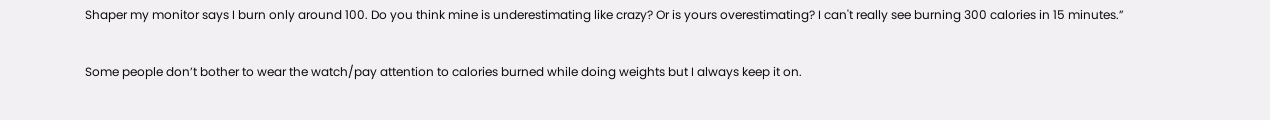Shaper my monitor says I burn only around 100. Do you think mine is underestimating like crazy? Or is yours overestimating? I can't really see burning 300 calories in 15 minutes.”

Some people don’t bother to wear the watch/pay attention to calories burned while doing weights but I always keep it on.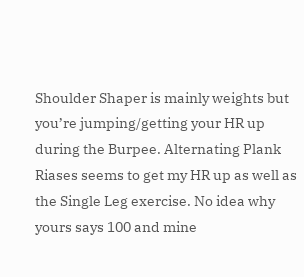Shoulder Shaper is mainly weights but you’re jumping/getting your HR up during the Burpee. Alternating Plank Riases seems to get my HR up as well as the Single Leg exercise. No idea why yours says 100 and mine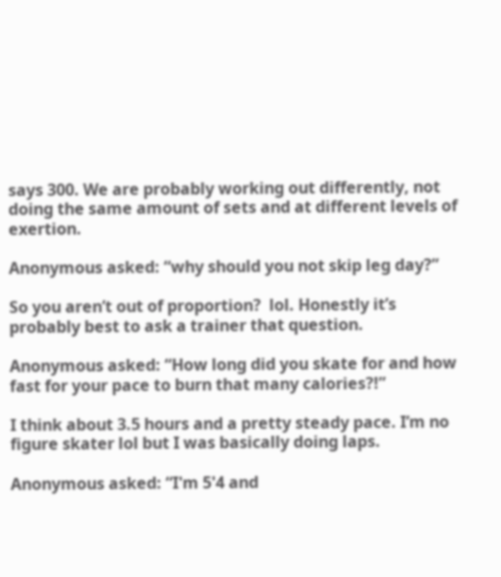says 300. We are probably working out differently, not doing the same amount of sets and at different levels of exertion.

Anonymous asked: “why should you not skip leg day?”

So you aren’t out of proportion?  lol. Honestly it’s probably best to ask a trainer that question.

Anonymous asked: “How long did you skate for and how fast for your pace to burn that many calories?!”

I think about 3.5 hours and a pretty steady pace. I’m no figure skater lol but I was basically doing laps.

Anonymous asked: “I'm 5'4 and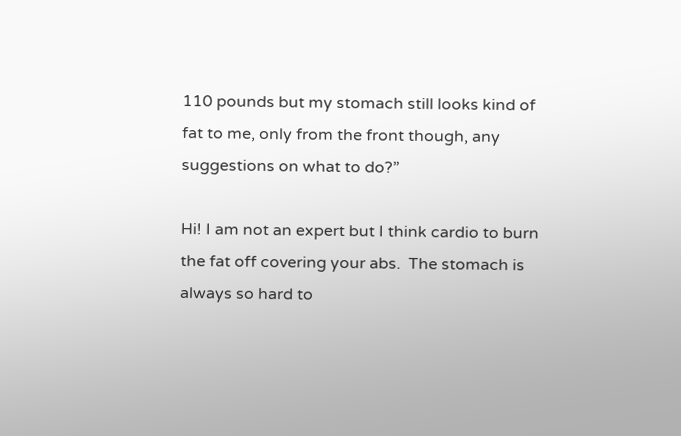110 pounds but my stomach still looks kind of fat to me, only from the front though, any suggestions on what to do?”

Hi! I am not an expert but I think cardio to burn the fat off covering your abs.  The stomach is always so hard to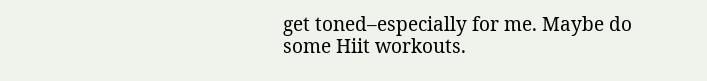get toned–especially for me. Maybe do some Hiit workouts.